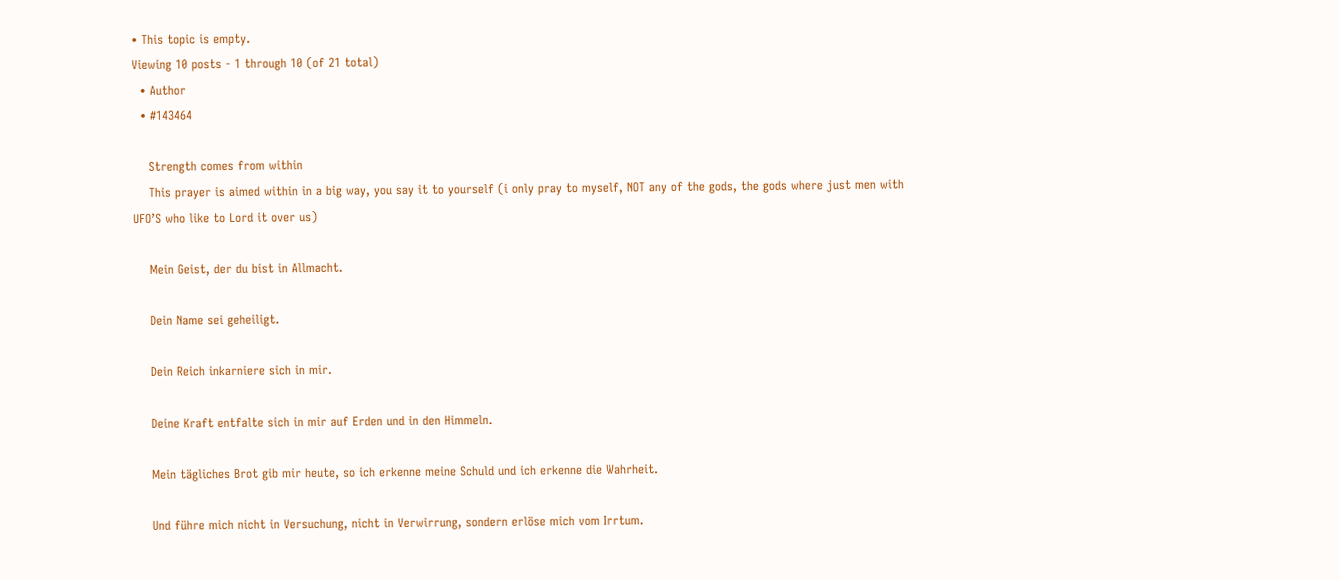• This topic is empty.
Viewing 10 posts - 1 through 10 (of 21 total)
  • Author
  • #143464

    Strength comes from within
    This prayer is aimed within in a big way, you say it to yourself (i only pray to myself, NOT any of the gods, the gods where just men with UFO’S who like to Lord it over us)

    Mein Geist, der du bist in Allmacht.

    Dein Name sei geheiligt.

    Dein Reich inkarniere sich in mir.

    Deine Kraft entfalte sich in mir auf Erden und in den Himmeln.

    Mein tägliches Brot gib mir heute, so ich erkenne meine Schuld und ich erkenne die Wahrheit.

    Und führe mich nicht in Versuchung, nicht in Verwirrung, sondern erlöse mich vom Irrtum.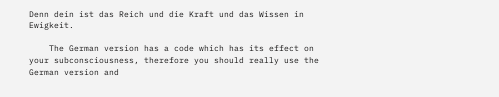Denn dein ist das Reich und die Kraft und das Wissen in Ewigkeit.

    The German version has a code which has its effect on your subconsciousness, therefore you should really use the German version and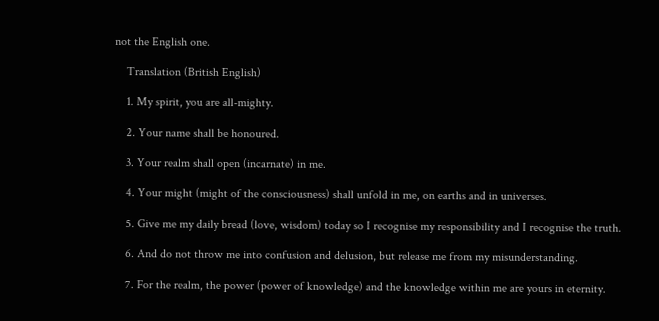not the English one.

    Translation (British English)

    1. My spirit, you are all-mighty.

    2. Your name shall be honoured.

    3. Your realm shall open (incarnate) in me.

    4. Your might (might of the consciousness) shall unfold in me, on earths and in universes.

    5. Give me my daily bread (love, wisdom) today so I recognise my responsibility and I recognise the truth.

    6. And do not throw me into confusion and delusion, but release me from my misunderstanding.

    7. For the realm, the power (power of knowledge) and the knowledge within me are yours in eternity.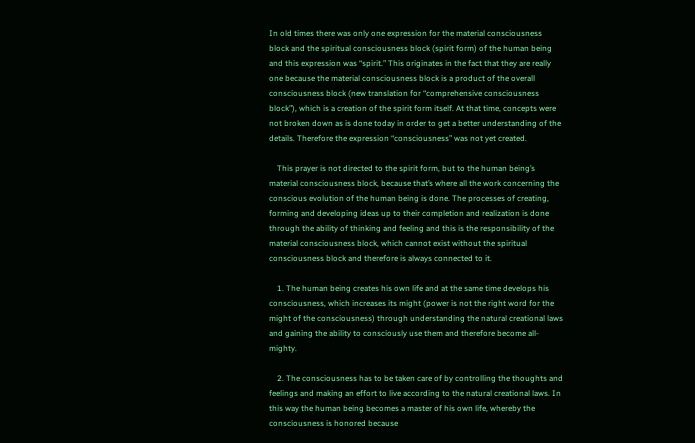In old times there was only one expression for the material consciousness block and the spiritual consciousness block (spirit form) of the human being and this expression was “spirit.” This originates in the fact that they are really one because the material consciousness block is a product of the overall consciousness block (new translation for “comprehensive consciousness block”), which is a creation of the spirit form itself. At that time, concepts were not broken down as is done today in order to get a better understanding of the details. Therefore the expression “consciousness” was not yet created.

    This prayer is not directed to the spirit form, but to the human being’s material consciousness block, because that’s where all the work concerning the conscious evolution of the human being is done. The processes of creating, forming and developing ideas up to their completion and realization is done through the ability of thinking and feeling and this is the responsibility of the material consciousness block, which cannot exist without the spiritual consciousness block and therefore is always connected to it.

    1. The human being creates his own life and at the same time develops his consciousness, which increases its might (power is not the right word for the might of the consciousness) through understanding the natural creational laws and gaining the ability to consciously use them and therefore become all-mighty.

    2. The consciousness has to be taken care of by controlling the thoughts and feelings and making an effort to live according to the natural creational laws. In this way the human being becomes a master of his own life, whereby the consciousness is honored because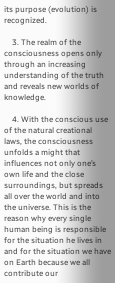its purpose (evolution) is recognized.

    3. The realm of the consciousness opens only through an increasing understanding of the truth and reveals new worlds of knowledge.

    4. With the conscious use of the natural creational laws, the consciousness unfolds a might that influences not only one’s own life and the close surroundings, but spreads all over the world and into the universe. This is the reason why every single human being is responsible for the situation he lives in and for the situation we have on Earth because we all contribute our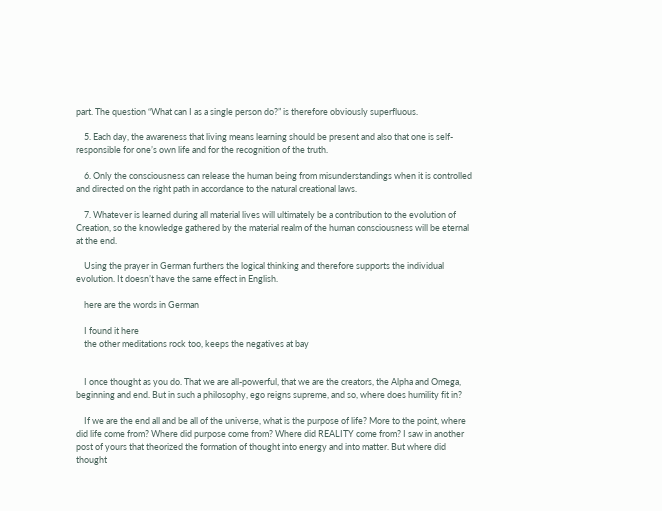part. The question “What can I as a single person do?” is therefore obviously superfluous.

    5. Each day, the awareness that living means learning should be present and also that one is self-responsible for one’s own life and for the recognition of the truth.

    6. Only the consciousness can release the human being from misunderstandings when it is controlled and directed on the right path in accordance to the natural creational laws.

    7. Whatever is learned during all material lives will ultimately be a contribution to the evolution of Creation, so the knowledge gathered by the material realm of the human consciousness will be eternal at the end.

    Using the prayer in German furthers the logical thinking and therefore supports the individual evolution. It doesn’t have the same effect in English.

    here are the words in German

    I found it here
    the other meditations rock too, keeps the negatives at bay


    I once thought as you do. That we are all-powerful, that we are the creators, the Alpha and Omega, beginning and end. But in such a philosophy, ego reigns supreme, and so, where does humility fit in?

    If we are the end all and be all of the universe, what is the purpose of life? More to the point, where did life come from? Where did purpose come from? Where did REALITY come from? I saw in another post of yours that theorized the formation of thought into energy and into matter. But where did thought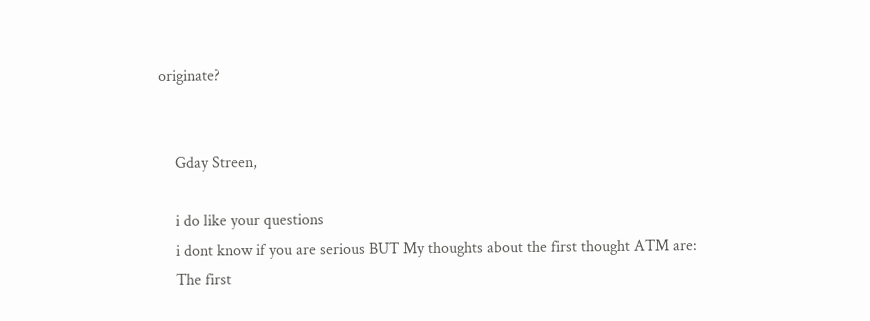originate?


    Gday Streen,

    i do like your questions
    i dont know if you are serious BUT My thoughts about the first thought ATM are:
    The first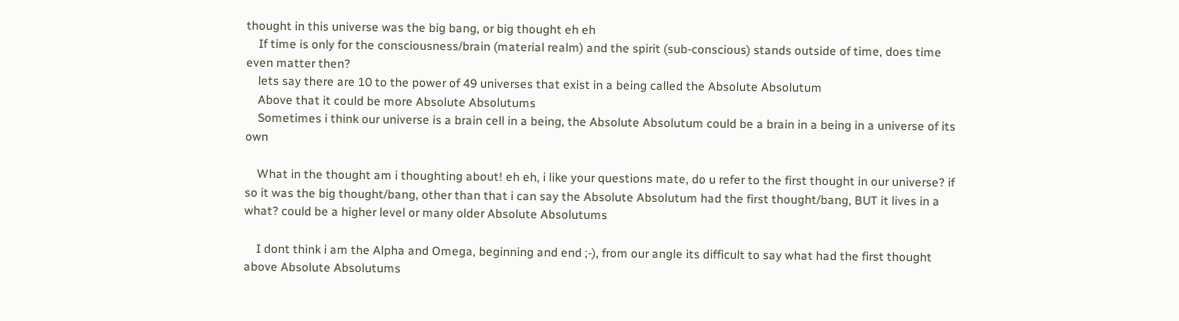thought in this universe was the big bang, or big thought eh eh
    If time is only for the consciousness/brain (material realm) and the spirit (sub-conscious) stands outside of time, does time even matter then?
    lets say there are 10 to the power of 49 universes that exist in a being called the Absolute Absolutum
    Above that it could be more Absolute Absolutums
    Sometimes i think our universe is a brain cell in a being, the Absolute Absolutum could be a brain in a being in a universe of its own

    What in the thought am i thoughting about! eh eh, i like your questions mate, do u refer to the first thought in our universe? if so it was the big thought/bang, other than that i can say the Absolute Absolutum had the first thought/bang, BUT it lives in a what? could be a higher level or many older Absolute Absolutums

    I dont think i am the Alpha and Omega, beginning and end ;-), from our angle its difficult to say what had the first thought above Absolute Absolutums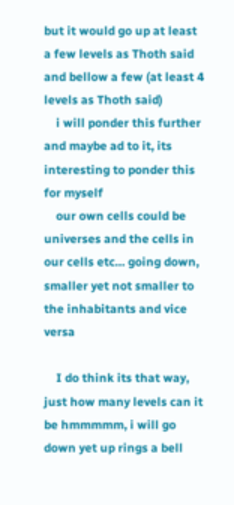but it would go up at least a few levels as Thoth said and bellow a few (at least 4 levels as Thoth said)
    i will ponder this further and maybe ad to it, its interesting to ponder this for myself
    our own cells could be universes and the cells in our cells etc… going down, smaller yet not smaller to the inhabitants and vice versa

    I do think its that way, just how many levels can it be hmmmmm, i will go down yet up rings a bell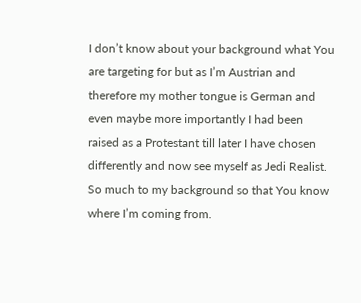I don’t know about your background what You are targeting for but as I’m Austrian and therefore my mother tongue is German and even maybe more importantly I had been raised as a Protestant till later I have chosen differently and now see myself as Jedi Realist. So much to my background so that You know where I’m coming from.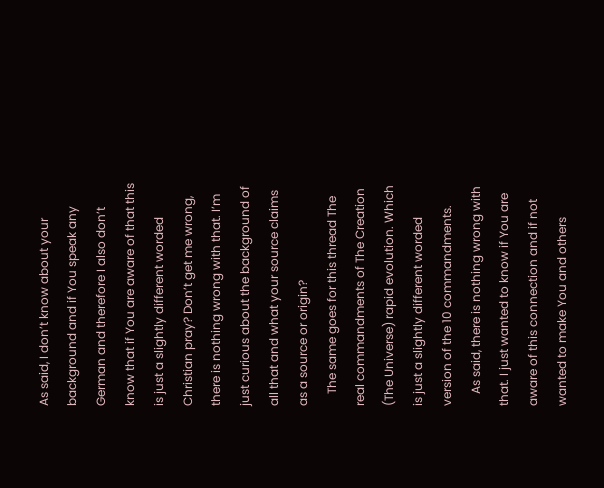As said, I don’t know about your background and if You speak any German and therefore I also don’t know that if You are aware of that this is just a slightly different worded Christian pray? Don’t get me wrong, there is nothing wrong with that. I’m just curious about the background of all that and what your source claims as a source or origin?
    The same goes for this thread The real commandments of The Creation (The Universe) rapid evolution. Which is just a slightly different worded version of the 10 commandments.
    As said, there is nothing wrong with that. I just wanted to know if You are aware of this connection and if not wanted to make You and others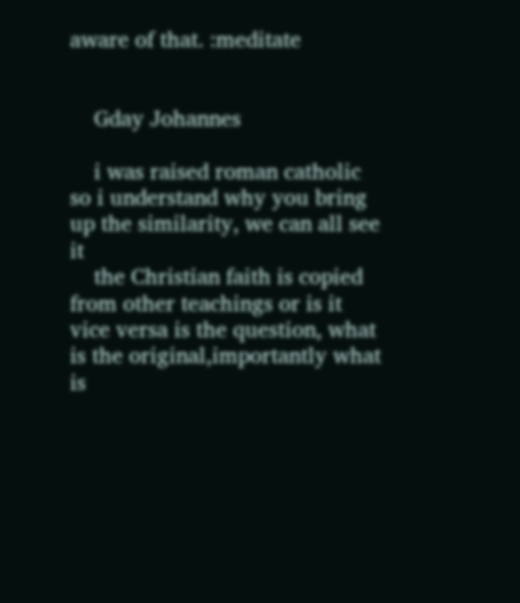aware of that. :meditate


    Gday Johannes

    i was raised roman catholic so i understand why you bring up the similarity, we can all see it
    the Christian faith is copied from other teachings or is it vice versa is the question, what is the original,importantly what is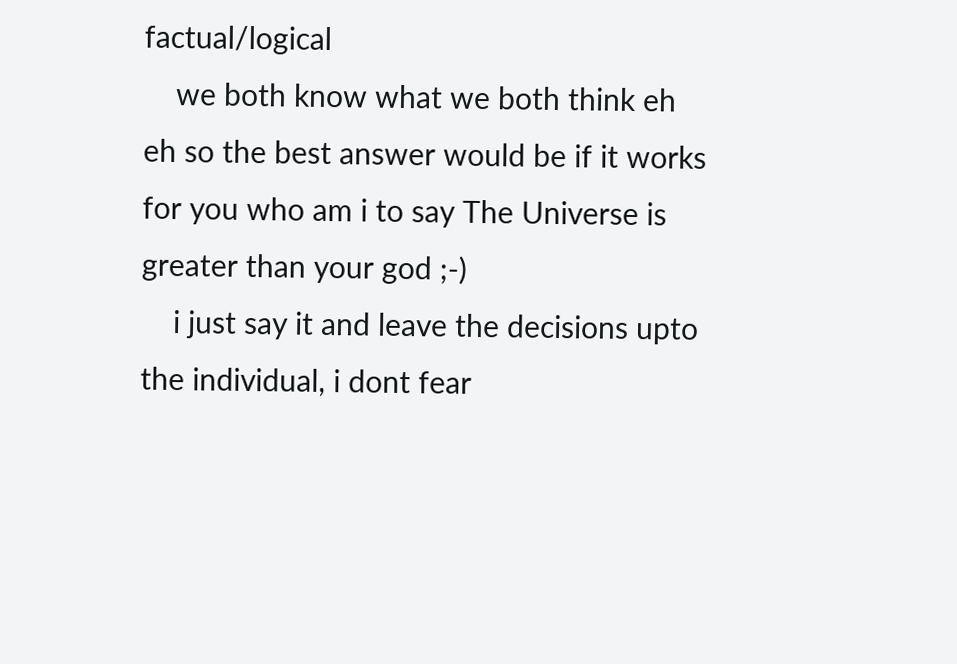factual/logical
    we both know what we both think eh eh so the best answer would be if it works for you who am i to say The Universe is greater than your god ;-)
    i just say it and leave the decisions upto the individual, i dont fear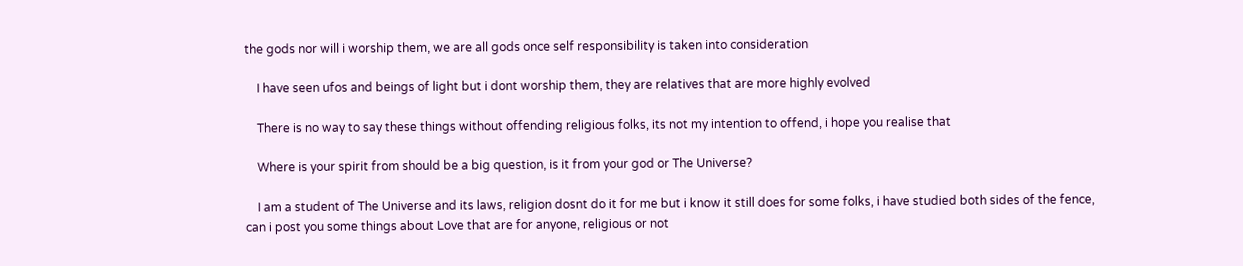the gods nor will i worship them, we are all gods once self responsibility is taken into consideration

    I have seen ufos and beings of light but i dont worship them, they are relatives that are more highly evolved

    There is no way to say these things without offending religious folks, its not my intention to offend, i hope you realise that

    Where is your spirit from should be a big question, is it from your god or The Universe?

    I am a student of The Universe and its laws, religion dosnt do it for me but i know it still does for some folks, i have studied both sides of the fence, can i post you some things about Love that are for anyone, religious or not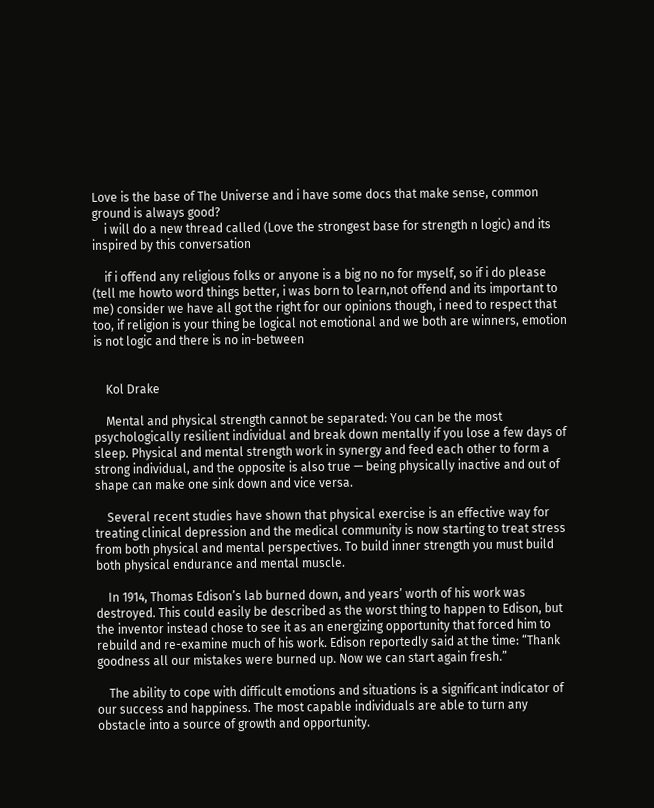Love is the base of The Universe and i have some docs that make sense, common ground is always good?
    i will do a new thread called (Love the strongest base for strength n logic) and its inspired by this conversation

    if i offend any religious folks or anyone is a big no no for myself, so if i do please (tell me howto word things better, i was born to learn,not offend and its important to me) consider we have all got the right for our opinions though, i need to respect that too, if religion is your thing be logical not emotional and we both are winners, emotion is not logic and there is no in-between


    Kol Drake

    Mental and physical strength cannot be separated: You can be the most psychologically resilient individual and break down mentally if you lose a few days of sleep. Physical and mental strength work in synergy and feed each other to form a strong individual, and the opposite is also true — being physically inactive and out of shape can make one sink down and vice versa.

    Several recent studies have shown that physical exercise is an effective way for treating clinical depression and the medical community is now starting to treat stress from both physical and mental perspectives. To build inner strength you must build both physical endurance and mental muscle.

    In 1914, Thomas Edison’s lab burned down, and years’ worth of his work was destroyed. This could easily be described as the worst thing to happen to Edison, but the inventor instead chose to see it as an energizing opportunity that forced him to rebuild and re-examine much of his work. Edison reportedly said at the time: “Thank goodness all our mistakes were burned up. Now we can start again fresh.”

    The ability to cope with difficult emotions and situations is a significant indicator of our success and happiness. The most capable individuals are able to turn any obstacle into a source of growth and opportunity.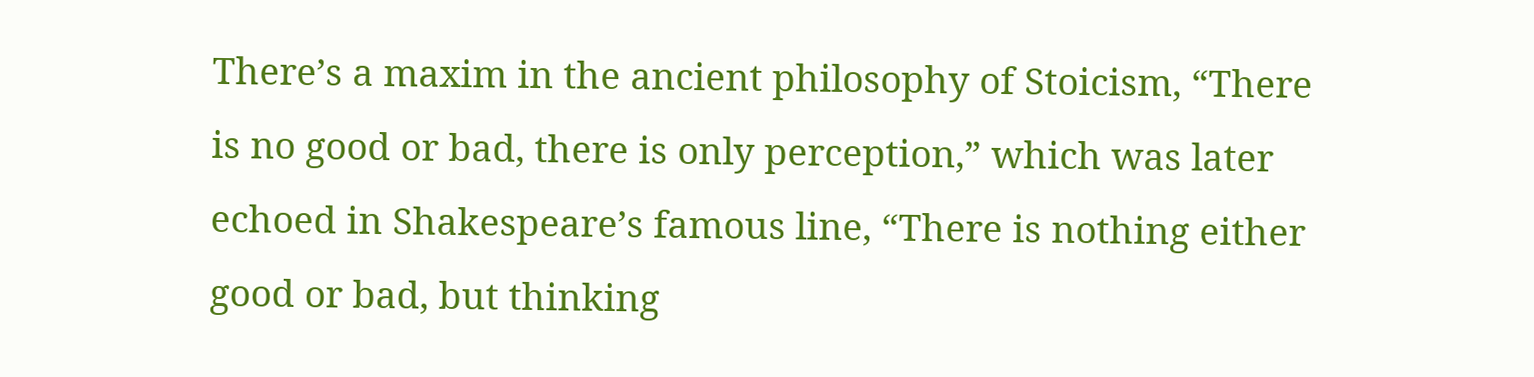There’s a maxim in the ancient philosophy of Stoicism, “There is no good or bad, there is only perception,” which was later echoed in Shakespeare’s famous line, “There is nothing either good or bad, but thinking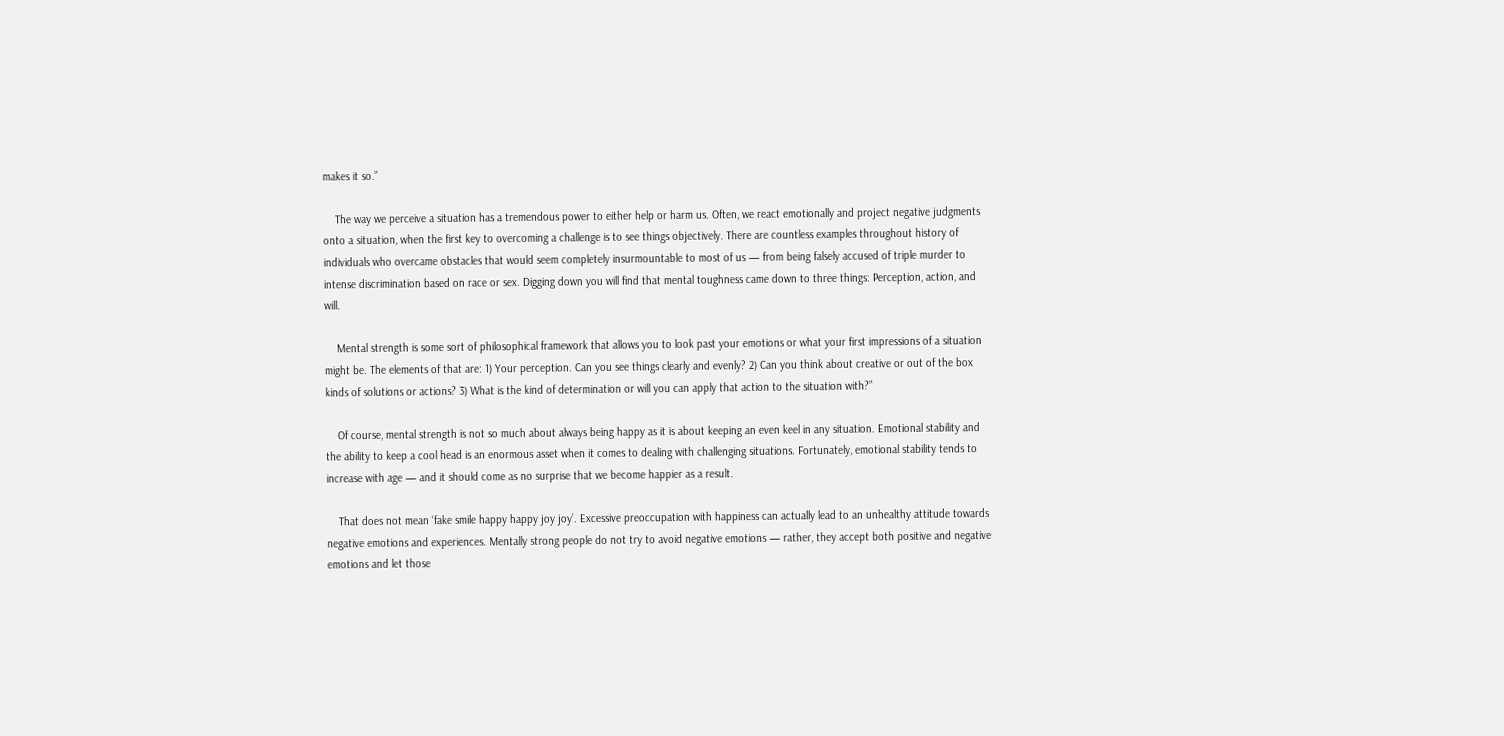makes it so.”

    The way we perceive a situation has a tremendous power to either help or harm us. Often, we react emotionally and project negative judgments onto a situation, when the first key to overcoming a challenge is to see things objectively. There are countless examples throughout history of individuals who overcame obstacles that would seem completely insurmountable to most of us — from being falsely accused of triple murder to intense discrimination based on race or sex. Digging down you will find that mental toughness came down to three things: Perception, action, and will.

    Mental strength is some sort of philosophical framework that allows you to look past your emotions or what your first impressions of a situation might be. The elements of that are: 1) Your perception. Can you see things clearly and evenly? 2) Can you think about creative or out of the box kinds of solutions or actions? 3) What is the kind of determination or will you can apply that action to the situation with?”

    Of course, mental strength is not so much about always being happy as it is about keeping an even keel in any situation. Emotional stability and the ability to keep a cool head is an enormous asset when it comes to dealing with challenging situations. Fortunately, emotional stability tends to increase with age — and it should come as no surprise that we become happier as a result.

    That does not mean ‘fake smile happy happy joy joy’. Excessive preoccupation with happiness can actually lead to an unhealthy attitude towards negative emotions and experiences. Mentally strong people do not try to avoid negative emotions — rather, they accept both positive and negative emotions and let those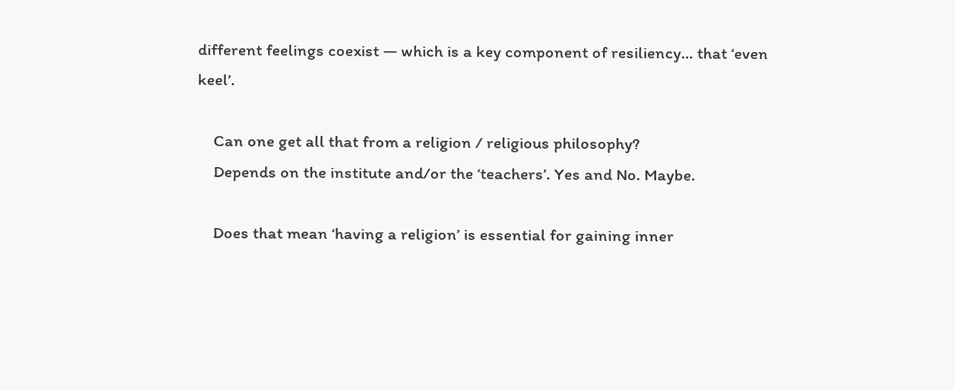different feelings coexist — which is a key component of resiliency… that ‘even keel’.

    Can one get all that from a religion / religious philosophy?
    Depends on the institute and/or the ‘teachers’. Yes and No. Maybe.

    Does that mean ‘having a religion’ is essential for gaining inner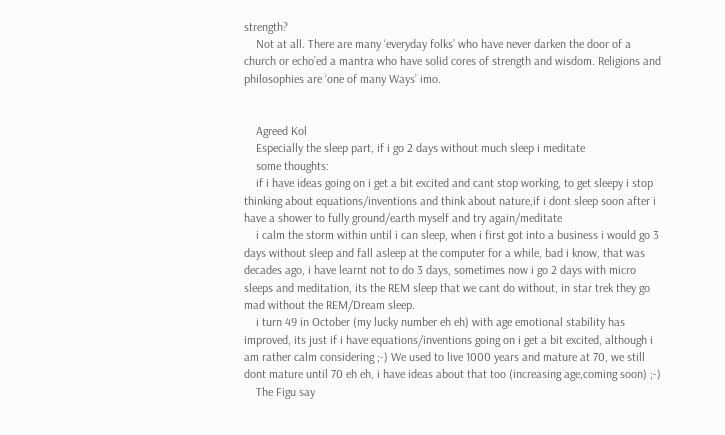strength?
    Not at all. There are many ‘everyday folks’ who have never darken the door of a church or echo’ed a mantra who have solid cores of strength and wisdom. Religions and philosophies are ‘one of many Ways’ imo.


    Agreed Kol
    Especially the sleep part, if i go 2 days without much sleep i meditate
    some thoughts:
    if i have ideas going on i get a bit excited and cant stop working, to get sleepy i stop thinking about equations/inventions and think about nature,if i dont sleep soon after i have a shower to fully ground/earth myself and try again/meditate
    i calm the storm within until i can sleep, when i first got into a business i would go 3 days without sleep and fall asleep at the computer for a while, bad i know, that was decades ago, i have learnt not to do 3 days, sometimes now i go 2 days with micro sleeps and meditation, its the REM sleep that we cant do without, in star trek they go mad without the REM/Dream sleep.
    i turn 49 in October (my lucky number eh eh) with age emotional stability has improved, its just if i have equations/inventions going on i get a bit excited, although i am rather calm considering ;-) We used to live 1000 years and mature at 70, we still dont mature until 70 eh eh, i have ideas about that too (increasing age,coming soon) ;-)
    The Figu say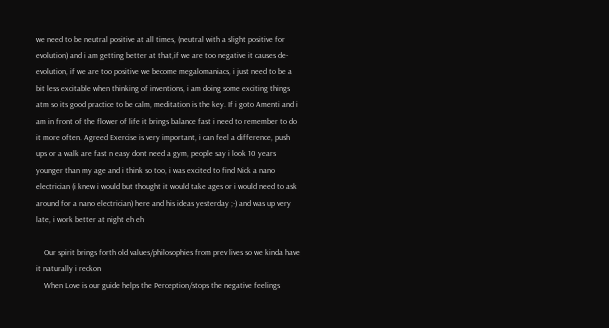we need to be neutral positive at all times, (neutral with a slight positive for evolution) and i am getting better at that,if we are too negative it causes de-evolution, if we are too positive we become megalomaniacs, i just need to be a bit less excitable when thinking of inventions, i am doing some exciting things atm so its good practice to be calm, meditation is the key. If i goto Amenti and i am in front of the flower of life it brings balance fast i need to remember to do it more often. Agreed Exercise is very important, i can feel a difference, push ups or a walk are fast n easy dont need a gym, people say i look 10 years younger than my age and i think so too, i was excited to find Nick a nano electrician (i knew i would but thought it would take ages or i would need to ask around for a nano electrician) here and his ideas yesterday ;-) and was up very late, i work better at night eh eh

    Our spirit brings forth old values/philosophies from prev lives so we kinda have it naturally i reckon
    When Love is our guide helps the Perception/stops the negative feelings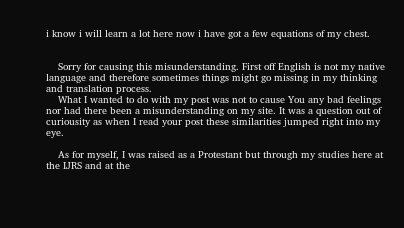i know i will learn a lot here now i have got a few equations of my chest.


    Sorry for causing this misunderstanding. First off English is not my native language and therefore sometimes things might go missing in my thinking and translation process.
    What I wanted to do with my post was not to cause You any bad feelings nor had there been a misunderstanding on my site. It was a question out of curiousity as when I read your post these similarities jumped right into my eye.

    As for myself, I was raised as a Protestant but through my studies here at the IJRS and at the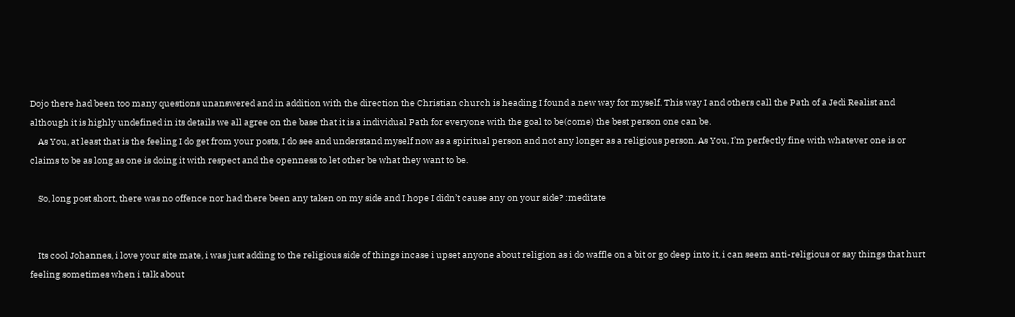Dojo there had been too many questions unanswered and in addition with the direction the Christian church is heading I found a new way for myself. This way I and others call the Path of a Jedi Realist and although it is highly undefined in its details we all agree on the base that it is a individual Path for everyone with the goal to be(come) the best person one can be.
    As You, at least that is the feeling I do get from your posts, I do see and understand myself now as a spiritual person and not any longer as a religious person. As You, I’m perfectly fine with whatever one is or claims to be as long as one is doing it with respect and the openness to let other be what they want to be.

    So, long post short, there was no offence nor had there been any taken on my side and I hope I didn’t cause any on your side? :meditate


    Its cool Johannes, i love your site mate, i was just adding to the religious side of things incase i upset anyone about religion as i do waffle on a bit or go deep into it, i can seem anti-religious or say things that hurt feeling sometimes when i talk about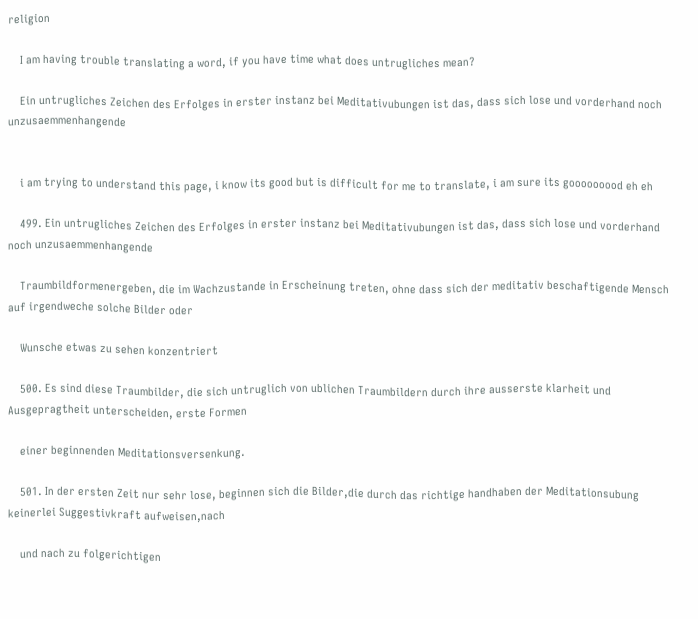religion

    I am having trouble translating a word, if you have time what does untrugliches mean?

    Ein untrugliches Zeichen des Erfolges in erster instanz bei Meditativubungen ist das, dass sich lose und vorderhand noch unzusaemmenhangende


    i am trying to understand this page, i know its good but is difficult for me to translate, i am sure its gooooooood eh eh

    499. Ein untrugliches Zeichen des Erfolges in erster instanz bei Meditativubungen ist das, dass sich lose und vorderhand noch unzusaemmenhangende

    Traumbildformenergeben, die im Wachzustande in Erscheinung treten, ohne dass sich der meditativ beschaftigende Mensch auf irgendweche solche Bilder oder

    Wunsche etwas zu sehen konzentriert

    500. Es sind diese Traumbilder, die sich untruglich von ublichen Traumbildern durch ihre ausserste klarheit und Ausgepragtheit unterscheiden, erste Formen

    einer beginnenden Meditationsversenkung.

    501. In der ersten Zeit nur sehr lose, beginnen sich die Bilder,die durch das richtige handhaben der Meditationsubung keinerlei Suggestivkraft aufweisen,nach

    und nach zu folgerichtigen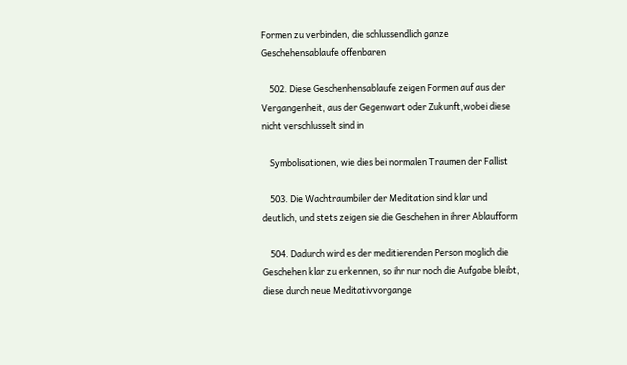Formen zu verbinden, die schlussendlich ganze Geschehensablaufe offenbaren

    502. Diese Geschenhensablaufe zeigen Formen auf aus der Vergangenheit, aus der Gegenwart oder Zukunft,wobei diese nicht verschlusselt sind in

    Symbolisationen, wie dies bei normalen Traumen der Fallist

    503. Die Wachtraumbiler der Meditation sind klar und deutlich, und stets zeigen sie die Geschehen in ihrer Ablaufform

    504. Dadurch wird es der meditierenden Person moglich die Geschehen klar zu erkennen, so ihr nur noch die Aufgabe bleibt, diese durch neue Meditativvorgange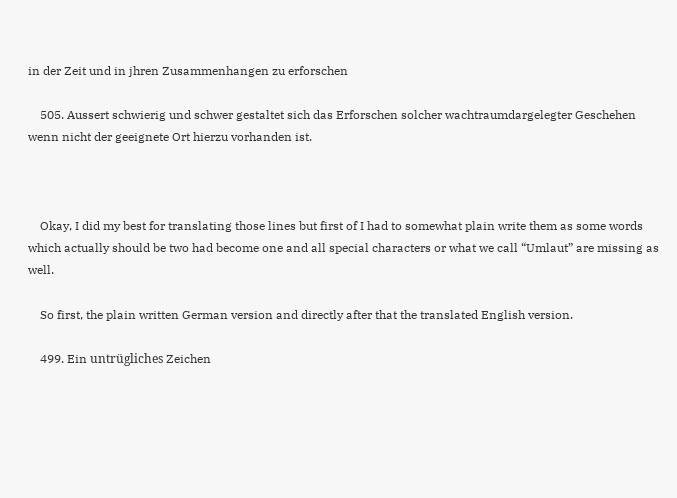in der Zeit und in jhren Zusammenhangen zu erforschen

    505. Aussert schwierig und schwer gestaltet sich das Erforschen solcher wachtraumdargelegter Geschehen wenn nicht der geeignete Ort hierzu vorhanden ist.



    Okay, I did my best for translating those lines but first of I had to somewhat plain write them as some words which actually should be two had become one and all special characters or what we call “Umlaut” are missing as well.

    So first, the plain written German version and directly after that the translated English version.

    499. Ein untrügliches Zeichen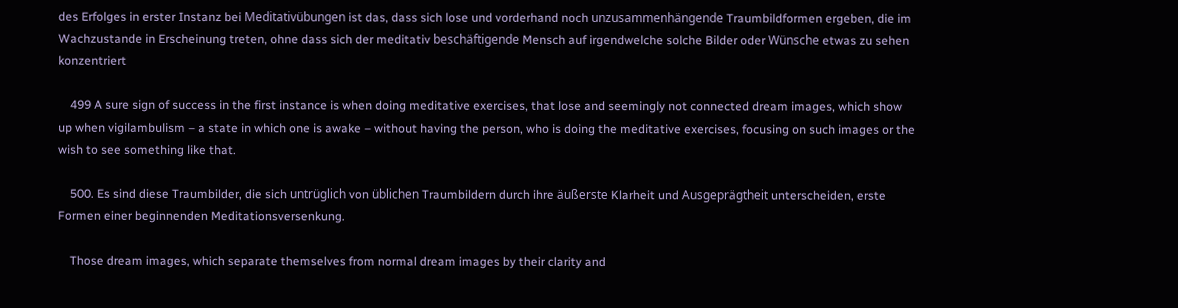des Erfolges in erster Instanz bei Meditativübungen ist das, dass sich lose und vorderhand noch unzusammenhängende Traumbildformen ergeben, die im Wachzustande in Erscheinung treten, ohne dass sich der meditativ beschäftigende Mensch auf irgendwelche solche Bilder oder Wünsche etwas zu sehen konzentriert

    499 A sure sign of success in the first instance is when doing meditative exercises, that lose and seemingly not connected dream images, which show up when vigilambulism – a state in which one is awake – without having the person, who is doing the meditative exercises, focusing on such images or the wish to see something like that.

    500. Es sind diese Traumbilder, die sich untrüglich von üblichen Traumbildern durch ihre äußerste Klarheit und Ausgeprägtheit unterscheiden, erste Formen einer beginnenden Meditationsversenkung.

    Those dream images, which separate themselves from normal dream images by their clarity and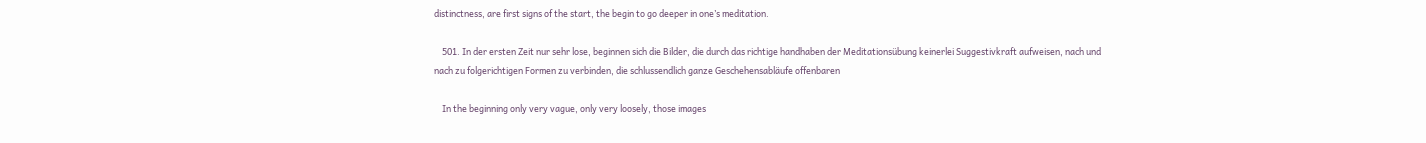distinctness, are first signs of the start, the begin to go deeper in one’s meditation.

    501. In der ersten Zeit nur sehr lose, beginnen sich die Bilder, die durch das richtige handhaben der Meditationsübung keinerlei Suggestivkraft aufweisen, nach und nach zu folgerichtigen Formen zu verbinden, die schlussendlich ganze Geschehensabläufe offenbaren

    In the beginning only very vague, only very loosely, those images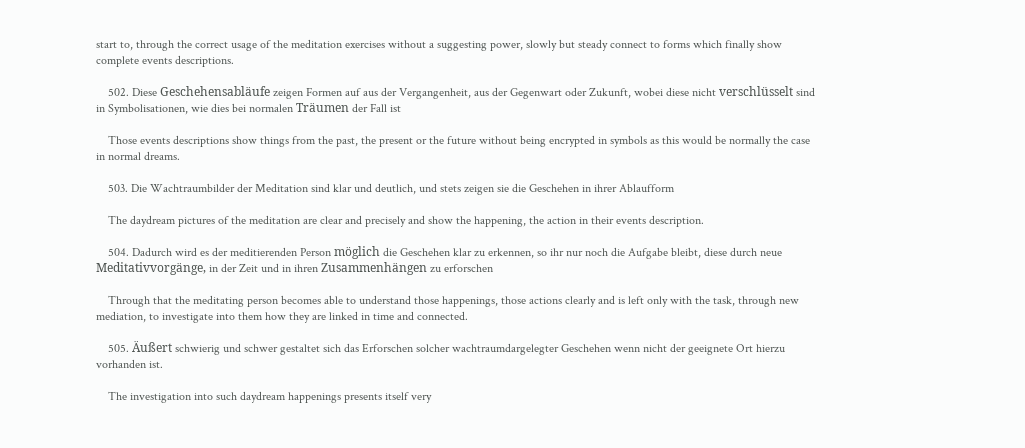start to, through the correct usage of the meditation exercises without a suggesting power, slowly but steady connect to forms which finally show complete events descriptions.

    502. Diese Geschehensabläufe zeigen Formen auf aus der Vergangenheit, aus der Gegenwart oder Zukunft, wobei diese nicht verschlüsselt sind in Symbolisationen, wie dies bei normalen Träumen der Fall ist

    Those events descriptions show things from the past, the present or the future without being encrypted in symbols as this would be normally the case in normal dreams.

    503. Die Wachtraumbilder der Meditation sind klar und deutlich, und stets zeigen sie die Geschehen in ihrer Ablaufform

    The daydream pictures of the meditation are clear and precisely and show the happening, the action in their events description.

    504. Dadurch wird es der meditierenden Person möglich die Geschehen klar zu erkennen, so ihr nur noch die Aufgabe bleibt, diese durch neue Meditativvorgänge, in der Zeit und in ihren Zusammenhängen zu erforschen

    Through that the meditating person becomes able to understand those happenings, those actions clearly and is left only with the task, through new mediation, to investigate into them how they are linked in time and connected.

    505. Äußert schwierig und schwer gestaltet sich das Erforschen solcher wachtraumdargelegter Geschehen wenn nicht der geeignete Ort hierzu vorhanden ist.

    The investigation into such daydream happenings presents itself very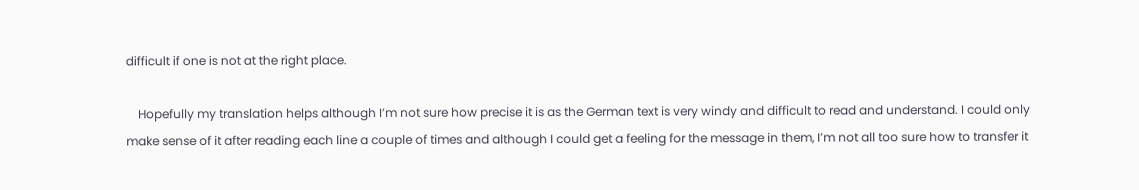difficult if one is not at the right place.

    Hopefully my translation helps although I’m not sure how precise it is as the German text is very windy and difficult to read and understand. I could only make sense of it after reading each line a couple of times and although I could get a feeling for the message in them, I’m not all too sure how to transfer it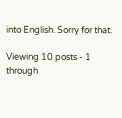into English. Sorry for that.

Viewing 10 posts - 1 through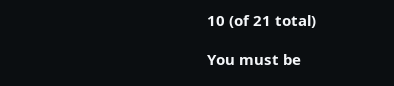10 (of 21 total)

You must be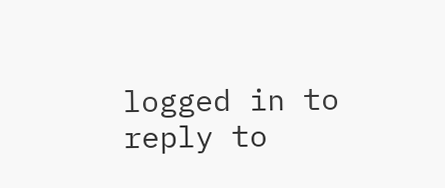logged in to reply to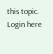this topic. Login here